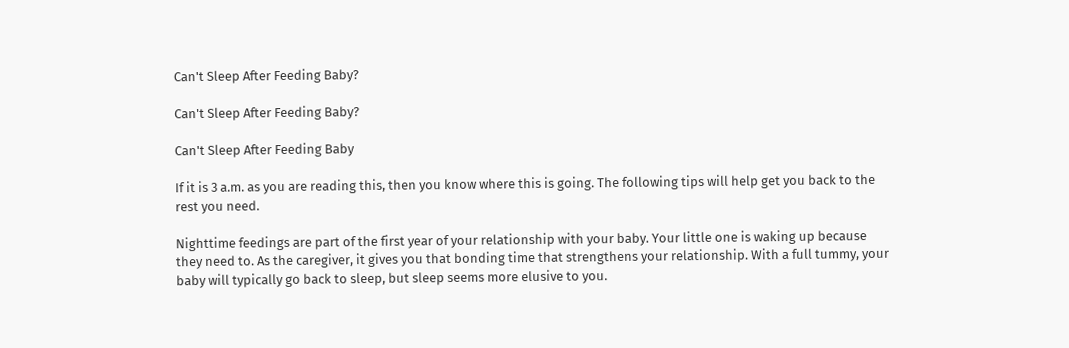Can't Sleep After Feeding Baby?

Can't Sleep After Feeding Baby?

Can't Sleep After Feeding Baby

If it is 3 a.m. as you are reading this, then you know where this is going. The following tips will help get you back to the rest you need.

Nighttime feedings are part of the first year of your relationship with your baby. Your little one is waking up because they need to. As the caregiver, it gives you that bonding time that strengthens your relationship. With a full tummy, your baby will typically go back to sleep, but sleep seems more elusive to you.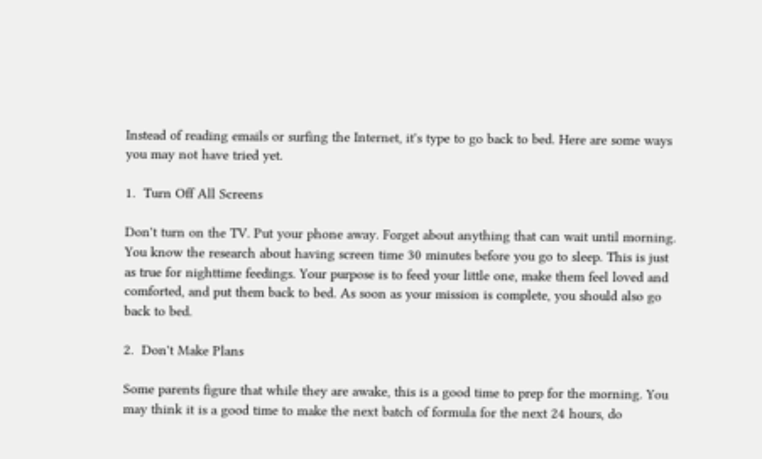Instead of reading emails or surfing the Internet, it's type to go back to bed. Here are some ways you may not have tried yet.

1.  Turn Off All Screens

Don't turn on the TV. Put your phone away. Forget about anything that can wait until morning. You know the research about having screen time 30 minutes before you go to sleep. This is just as true for nighttime feedings. Your purpose is to feed your little one, make them feel loved and comforted, and put them back to bed. As soon as your mission is complete, you should also go back to bed.

2.  Don't Make Plans

Some parents figure that while they are awake, this is a good time to prep for the morning. You may think it is a good time to make the next batch of formula for the next 24 hours, do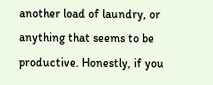another load of laundry, or anything that seems to be productive. Honestly, if you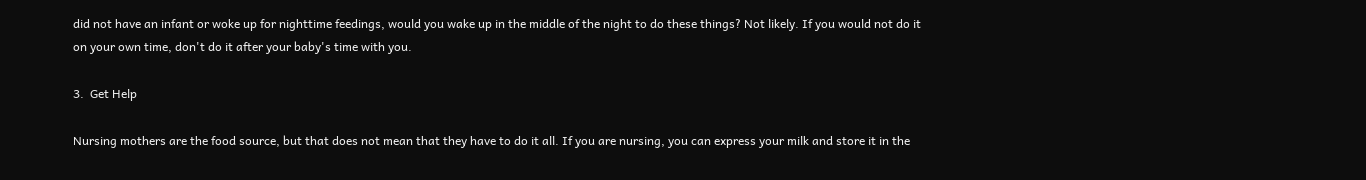did not have an infant or woke up for nighttime feedings, would you wake up in the middle of the night to do these things? Not likely. If you would not do it on your own time, don't do it after your baby's time with you.

3.  Get Help

Nursing mothers are the food source, but that does not mean that they have to do it all. If you are nursing, you can express your milk and store it in the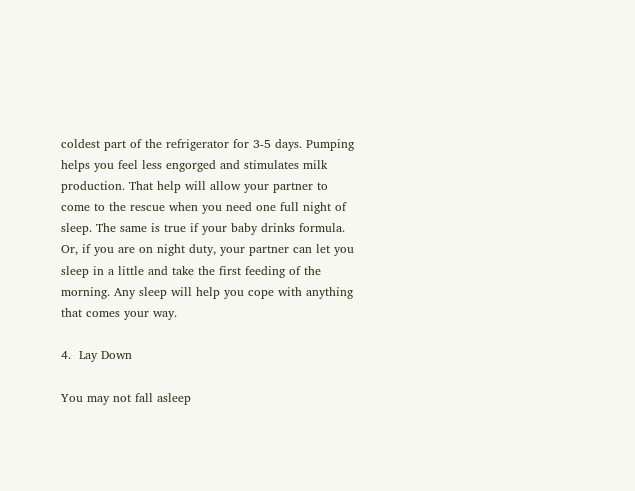coldest part of the refrigerator for 3-5 days. Pumping helps you feel less engorged and stimulates milk production. That help will allow your partner to come to the rescue when you need one full night of sleep. The same is true if your baby drinks formula. Or, if you are on night duty, your partner can let you sleep in a little and take the first feeding of the morning. Any sleep will help you cope with anything that comes your way.

4.  Lay Down

You may not fall asleep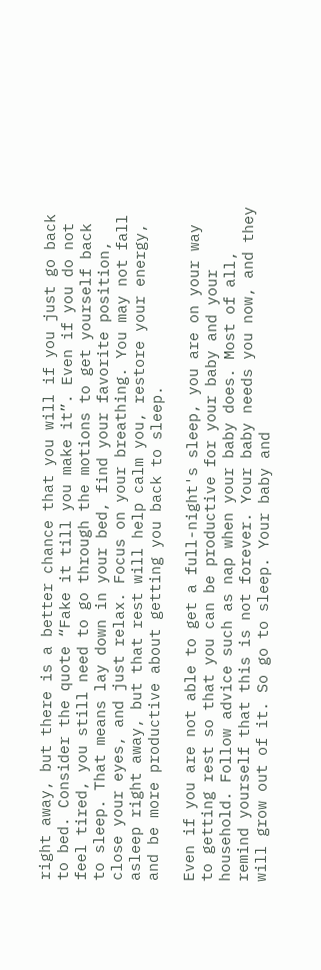right away, but there is a better chance that you will if you just go back to bed. Consider the quote “Fake it till you make it”. Even if you do not feel tired, you still need to go through the motions to get yourself back to sleep. That means lay down in your bed, find your favorite position, close your eyes, and just relax. Focus on your breathing. You may not fall asleep right away, but that rest will help calm you, restore your energy, and be more productive about getting you back to sleep.

Even if you are not able to get a full-night's sleep, you are on your way to getting rest so that you can be productive for your baby and your household. Follow advice such as nap when your baby does. Most of all, remind yourself that this is not forever. Your baby needs you now, and they will grow out of it. So go to sleep. Your baby and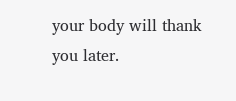your body will thank you later.